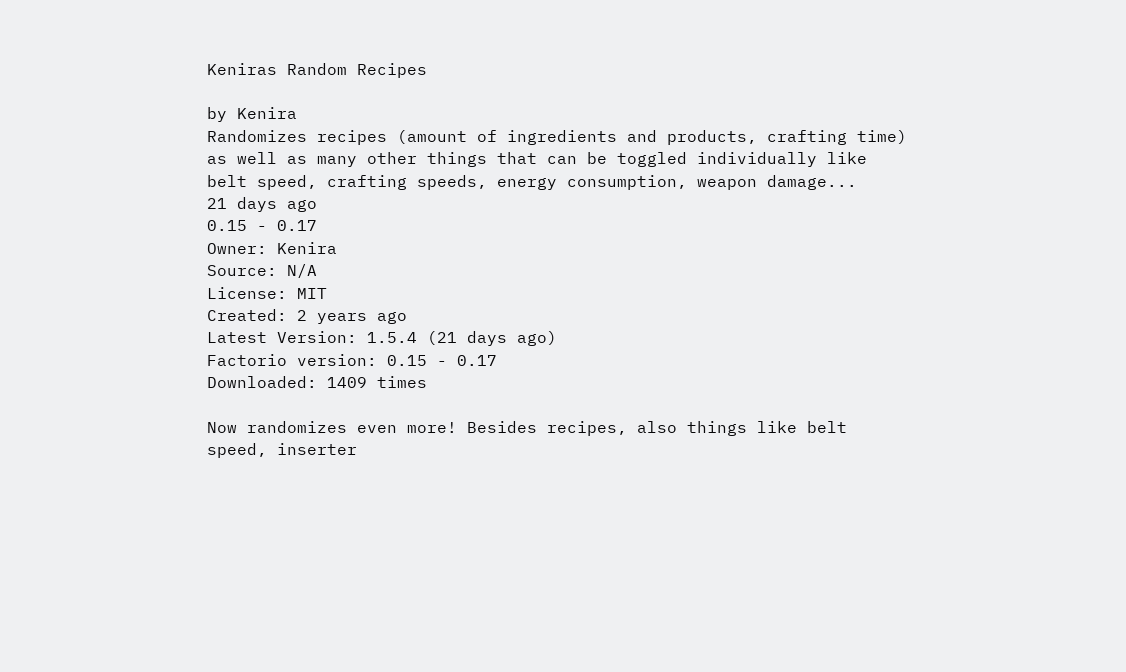Keniras Random Recipes

by Kenira
Randomizes recipes (amount of ingredients and products, crafting time) as well as many other things that can be toggled individually like belt speed, crafting speeds, energy consumption, weapon damage...
21 days ago
0.15 - 0.17
Owner: Kenira
Source: N/A
License: MIT
Created: 2 years ago
Latest Version: 1.5.4 (21 days ago)
Factorio version: 0.15 - 0.17
Downloaded: 1409 times

Now randomizes even more! Besides recipes, also things like belt speed, inserter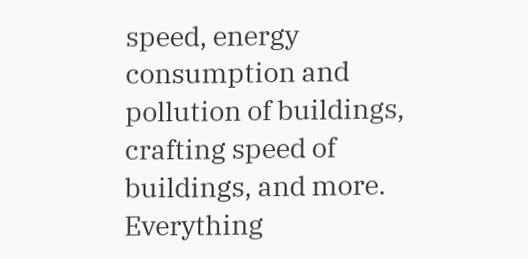speed, energy consumption and pollution of buildings, crafting speed of buildings, and more. Everything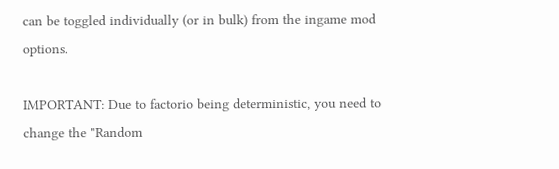can be toggled individually (or in bulk) from the ingame mod options.

IMPORTANT: Due to factorio being deterministic, you need to change the "Random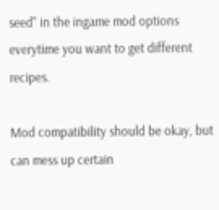seed" in the ingame mod options everytime you want to get different recipes.

Mod compatibility should be okay, but can mess up certain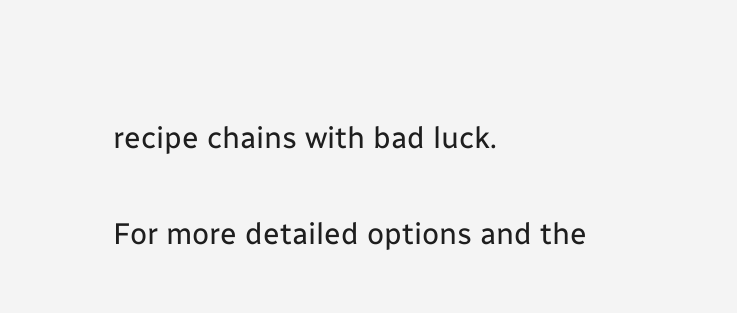recipe chains with bad luck.

For more detailed options and the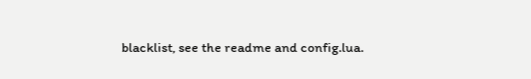blacklist, see the readme and config.lua.